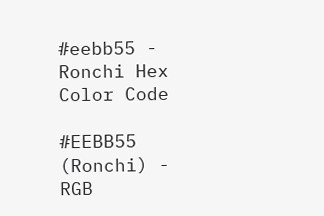#eebb55 - Ronchi Hex Color Code

#EEBB55 (Ronchi) - RGB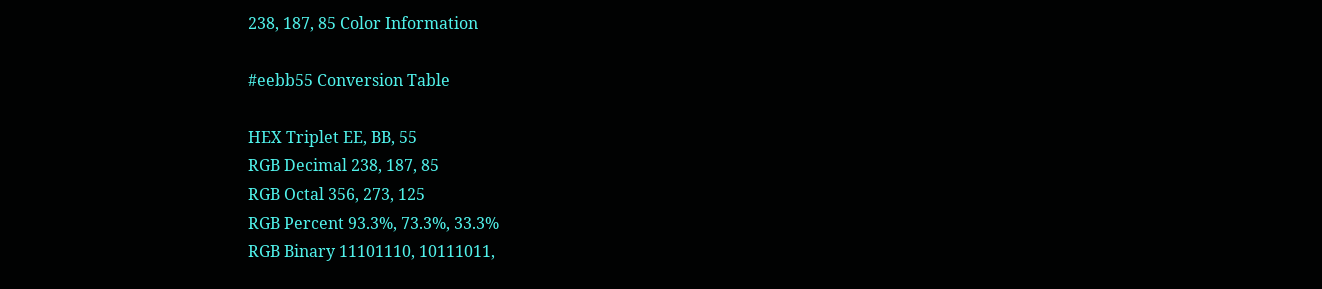238, 187, 85 Color Information

#eebb55 Conversion Table

HEX Triplet EE, BB, 55
RGB Decimal 238, 187, 85
RGB Octal 356, 273, 125
RGB Percent 93.3%, 73.3%, 33.3%
RGB Binary 11101110, 10111011,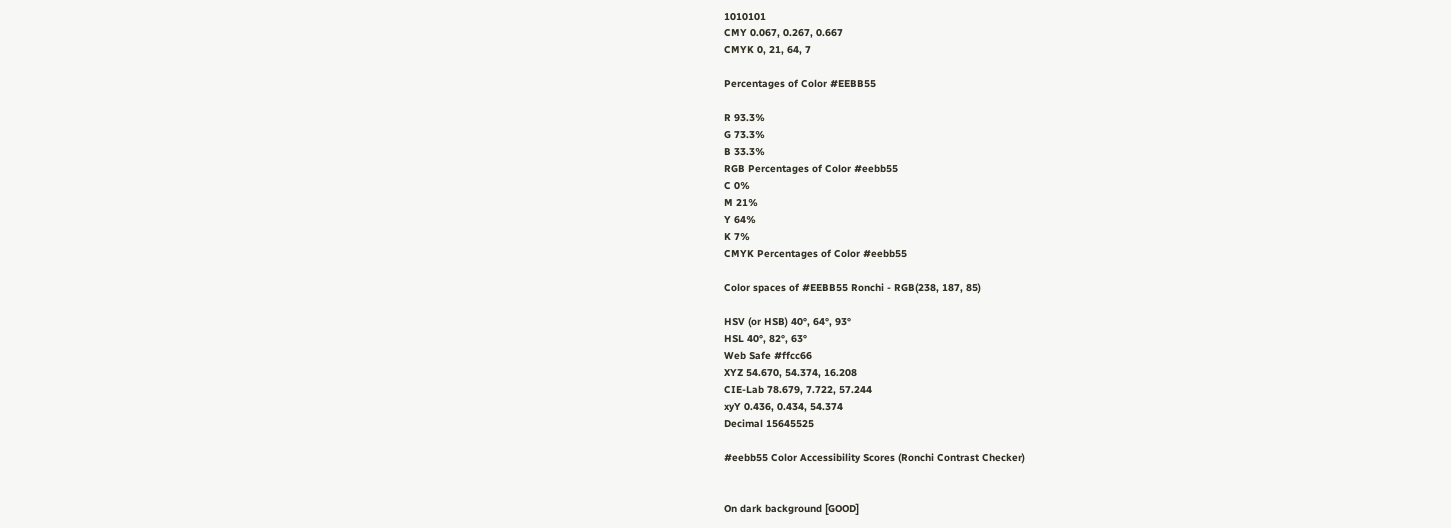1010101
CMY 0.067, 0.267, 0.667
CMYK 0, 21, 64, 7

Percentages of Color #EEBB55

R 93.3%
G 73.3%
B 33.3%
RGB Percentages of Color #eebb55
C 0%
M 21%
Y 64%
K 7%
CMYK Percentages of Color #eebb55

Color spaces of #EEBB55 Ronchi - RGB(238, 187, 85)

HSV (or HSB) 40°, 64°, 93°
HSL 40°, 82°, 63°
Web Safe #ffcc66
XYZ 54.670, 54.374, 16.208
CIE-Lab 78.679, 7.722, 57.244
xyY 0.436, 0.434, 54.374
Decimal 15645525

#eebb55 Color Accessibility Scores (Ronchi Contrast Checker)


On dark background [GOOD]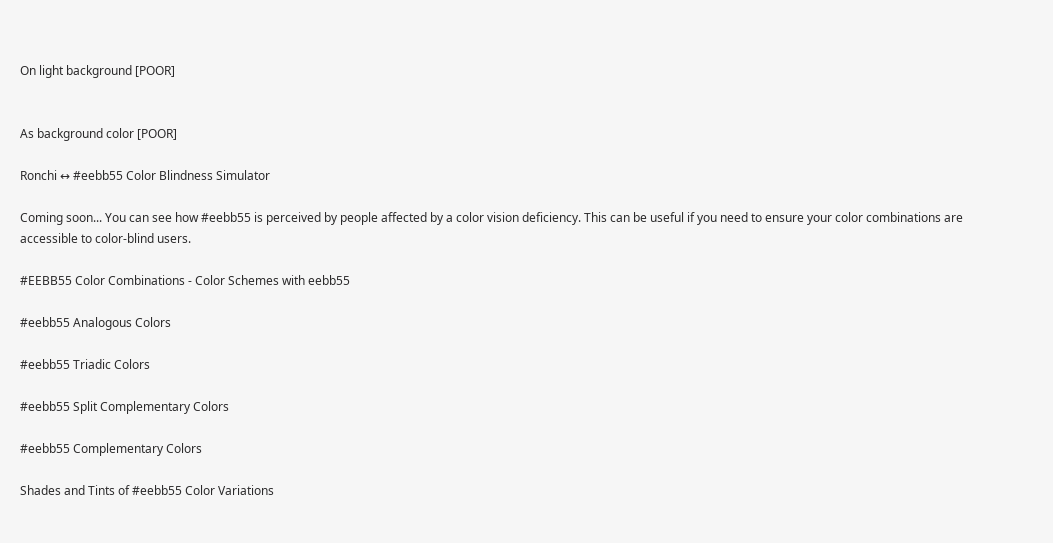On light background [POOR]


As background color [POOR]

Ronchi ↔ #eebb55 Color Blindness Simulator

Coming soon... You can see how #eebb55 is perceived by people affected by a color vision deficiency. This can be useful if you need to ensure your color combinations are accessible to color-blind users.

#EEBB55 Color Combinations - Color Schemes with eebb55

#eebb55 Analogous Colors

#eebb55 Triadic Colors

#eebb55 Split Complementary Colors

#eebb55 Complementary Colors

Shades and Tints of #eebb55 Color Variations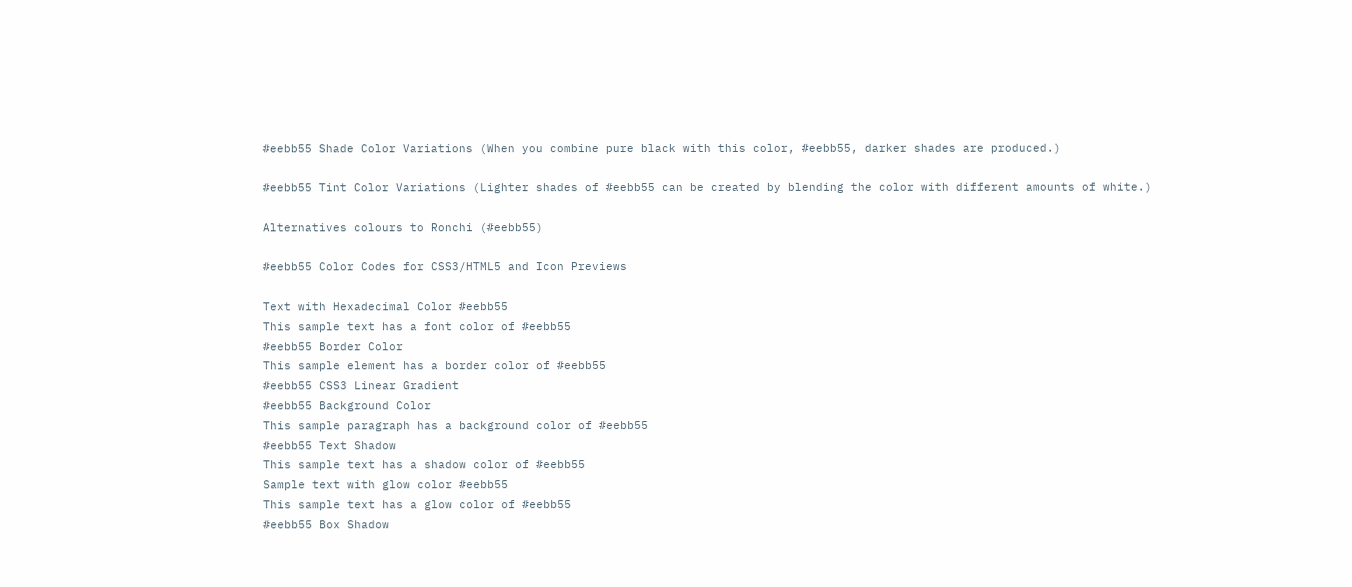#eebb55 Shade Color Variations (When you combine pure black with this color, #eebb55, darker shades are produced.)

#eebb55 Tint Color Variations (Lighter shades of #eebb55 can be created by blending the color with different amounts of white.)

Alternatives colours to Ronchi (#eebb55)

#eebb55 Color Codes for CSS3/HTML5 and Icon Previews

Text with Hexadecimal Color #eebb55
This sample text has a font color of #eebb55
#eebb55 Border Color
This sample element has a border color of #eebb55
#eebb55 CSS3 Linear Gradient
#eebb55 Background Color
This sample paragraph has a background color of #eebb55
#eebb55 Text Shadow
This sample text has a shadow color of #eebb55
Sample text with glow color #eebb55
This sample text has a glow color of #eebb55
#eebb55 Box Shadow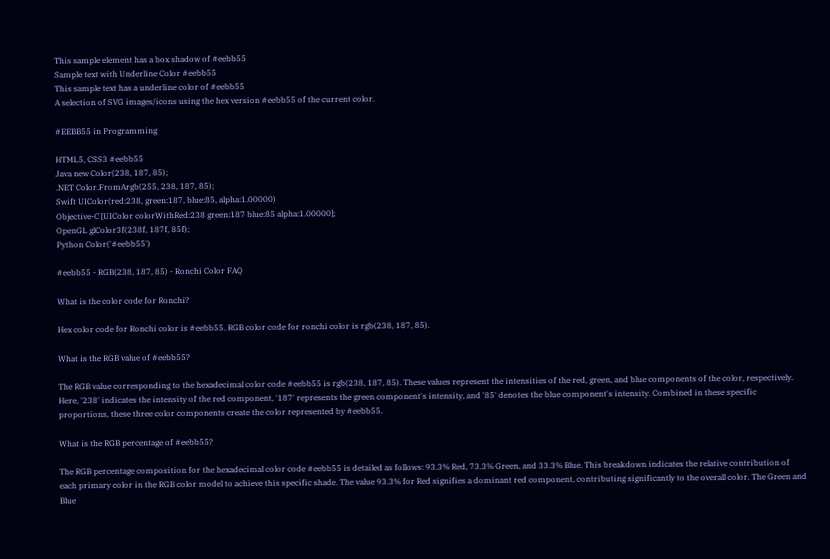This sample element has a box shadow of #eebb55
Sample text with Underline Color #eebb55
This sample text has a underline color of #eebb55
A selection of SVG images/icons using the hex version #eebb55 of the current color.

#EEBB55 in Programming

HTML5, CSS3 #eebb55
Java new Color(238, 187, 85);
.NET Color.FromArgb(255, 238, 187, 85);
Swift UIColor(red:238, green:187, blue:85, alpha:1.00000)
Objective-C [UIColor colorWithRed:238 green:187 blue:85 alpha:1.00000];
OpenGL glColor3f(238f, 187f, 85f);
Python Color('#eebb55')

#eebb55 - RGB(238, 187, 85) - Ronchi Color FAQ

What is the color code for Ronchi?

Hex color code for Ronchi color is #eebb55. RGB color code for ronchi color is rgb(238, 187, 85).

What is the RGB value of #eebb55?

The RGB value corresponding to the hexadecimal color code #eebb55 is rgb(238, 187, 85). These values represent the intensities of the red, green, and blue components of the color, respectively. Here, '238' indicates the intensity of the red component, '187' represents the green component's intensity, and '85' denotes the blue component's intensity. Combined in these specific proportions, these three color components create the color represented by #eebb55.

What is the RGB percentage of #eebb55?

The RGB percentage composition for the hexadecimal color code #eebb55 is detailed as follows: 93.3% Red, 73.3% Green, and 33.3% Blue. This breakdown indicates the relative contribution of each primary color in the RGB color model to achieve this specific shade. The value 93.3% for Red signifies a dominant red component, contributing significantly to the overall color. The Green and Blue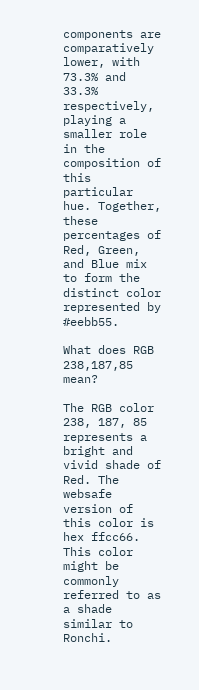components are comparatively lower, with 73.3% and 33.3% respectively, playing a smaller role in the composition of this particular hue. Together, these percentages of Red, Green, and Blue mix to form the distinct color represented by #eebb55.

What does RGB 238,187,85 mean?

The RGB color 238, 187, 85 represents a bright and vivid shade of Red. The websafe version of this color is hex ffcc66. This color might be commonly referred to as a shade similar to Ronchi.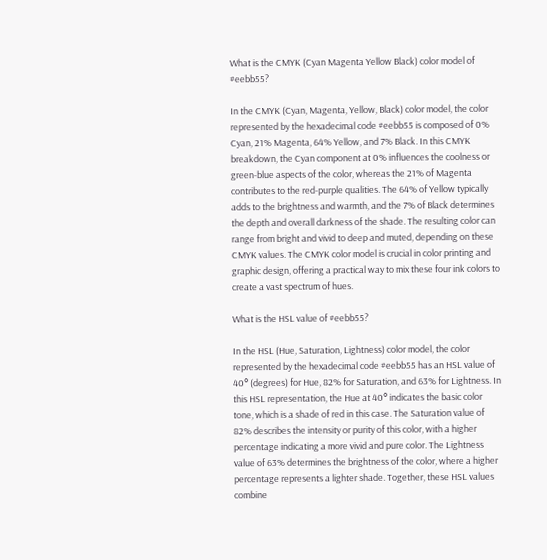What is the CMYK (Cyan Magenta Yellow Black) color model of #eebb55?

In the CMYK (Cyan, Magenta, Yellow, Black) color model, the color represented by the hexadecimal code #eebb55 is composed of 0% Cyan, 21% Magenta, 64% Yellow, and 7% Black. In this CMYK breakdown, the Cyan component at 0% influences the coolness or green-blue aspects of the color, whereas the 21% of Magenta contributes to the red-purple qualities. The 64% of Yellow typically adds to the brightness and warmth, and the 7% of Black determines the depth and overall darkness of the shade. The resulting color can range from bright and vivid to deep and muted, depending on these CMYK values. The CMYK color model is crucial in color printing and graphic design, offering a practical way to mix these four ink colors to create a vast spectrum of hues.

What is the HSL value of #eebb55?

In the HSL (Hue, Saturation, Lightness) color model, the color represented by the hexadecimal code #eebb55 has an HSL value of 40° (degrees) for Hue, 82% for Saturation, and 63% for Lightness. In this HSL representation, the Hue at 40° indicates the basic color tone, which is a shade of red in this case. The Saturation value of 82% describes the intensity or purity of this color, with a higher percentage indicating a more vivid and pure color. The Lightness value of 63% determines the brightness of the color, where a higher percentage represents a lighter shade. Together, these HSL values combine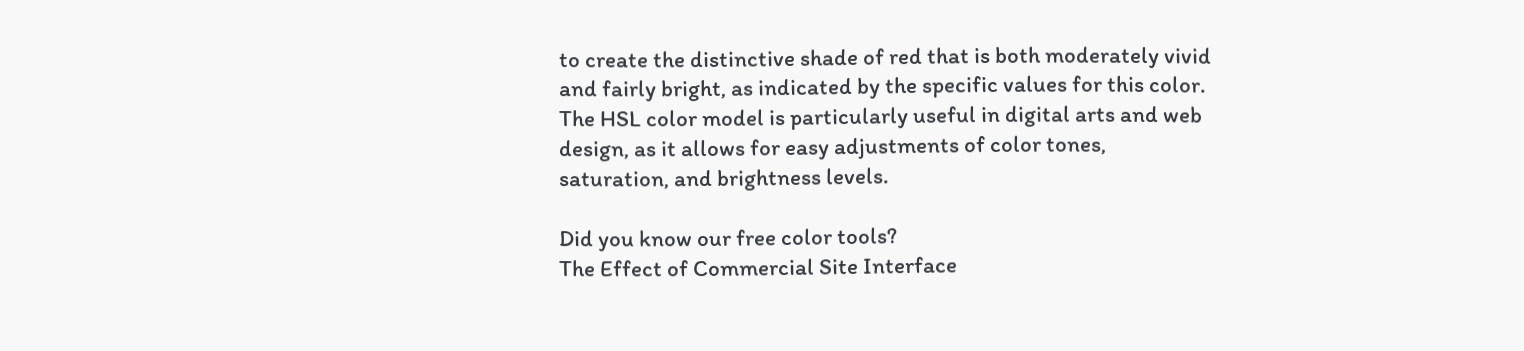to create the distinctive shade of red that is both moderately vivid and fairly bright, as indicated by the specific values for this color. The HSL color model is particularly useful in digital arts and web design, as it allows for easy adjustments of color tones, saturation, and brightness levels.

Did you know our free color tools?
The Effect of Commercial Site Interface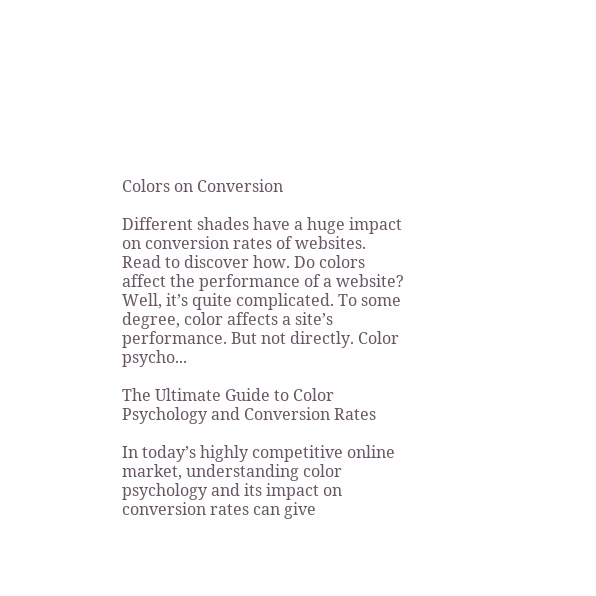Colors on Conversion

Different shades have a huge impact on conversion rates of websites. Read to discover how. Do colors affect the performance of a website? Well, it’s quite complicated. To some degree, color affects a site’s performance. But not directly. Color psycho...

The Ultimate Guide to Color Psychology and Conversion Rates

In today’s highly competitive online market, understanding color psychology and its impact on conversion rates can give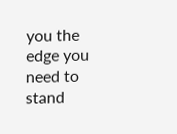you the edge you need to stand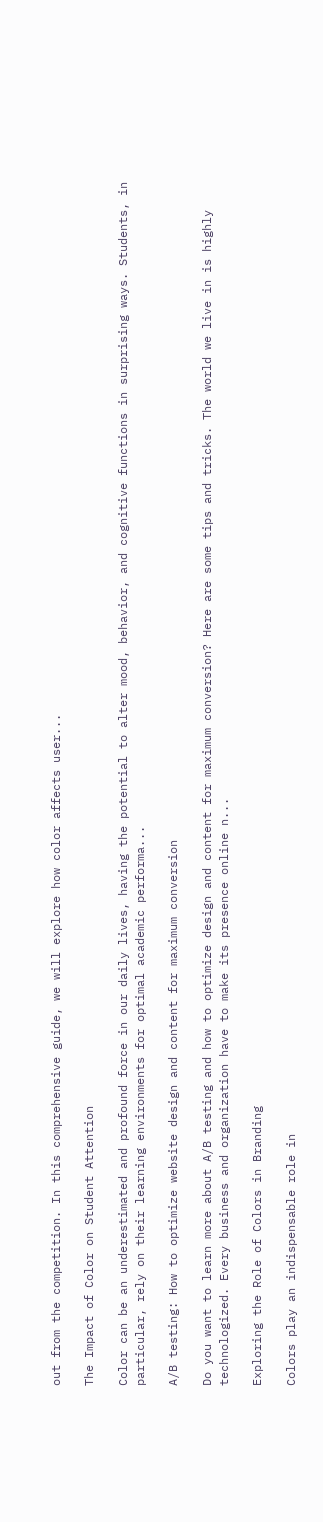out from the competition. In this comprehensive guide, we will explore how color affects user...

The Impact of Color on Student Attention

Color can be an underestimated and profound force in our daily lives, having the potential to alter mood, behavior, and cognitive functions in surprising ways. Students, in particular, rely on their learning environments for optimal academic performa...

A/B testing: How to optimize website design and content for maximum conversion

Do you want to learn more about A/B testing and how to optimize design and content for maximum conversion? Here are some tips and tricks. The world we live in is highly technologized. Every business and organization have to make its presence online n...

Exploring the Role of Colors in Branding

Colors play an indispensable role in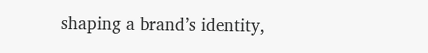shaping a brand’s identity,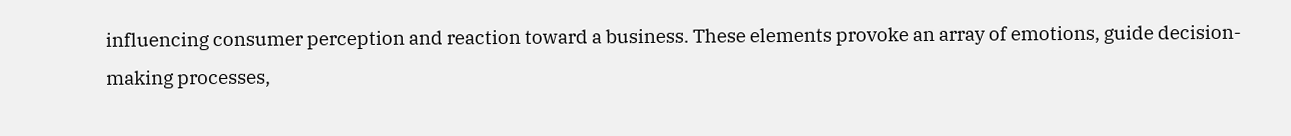influencing consumer perception and reaction toward a business. These elements provoke an array of emotions, guide decision-making processes,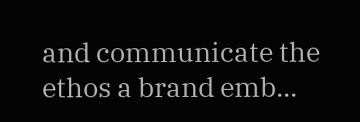and communicate the ethos a brand emb...